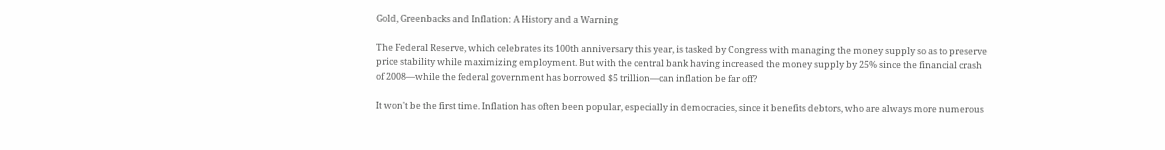Gold, Greenbacks and Inflation: A History and a Warning

The Federal Reserve, which celebrates its 100th anniversary this year, is tasked by Congress with managing the money supply so as to preserve price stability while maximizing employment. But with the central bank having increased the money supply by 25% since the financial crash of 2008—while the federal government has borrowed $5 trillion—can inflation be far off?

It won't be the first time. Inflation has often been popular, especially in democracies, since it benefits debtors, who are always more numerous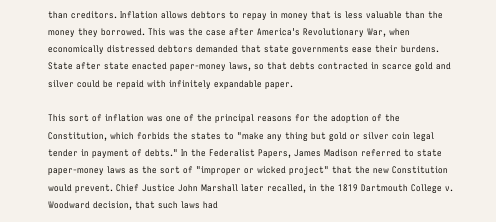than creditors. Inflation allows debtors to repay in money that is less valuable than the money they borrowed. This was the case after America's Revolutionary War, when economically distressed debtors demanded that state governments ease their burdens. State after state enacted paper-money laws, so that debts contracted in scarce gold and silver could be repaid with infinitely expandable paper.

This sort of inflation was one of the principal reasons for the adoption of the Constitution, which forbids the states to "make any thing but gold or silver coin legal tender in payment of debts." In the Federalist Papers, James Madison referred to state paper-money laws as the sort of "improper or wicked project" that the new Constitution would prevent. Chief Justice John Marshall later recalled, in the 1819 Dartmouth College v. Woodward decision, that such laws had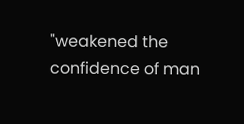"weakened the confidence of man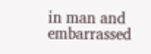in man and embarrassed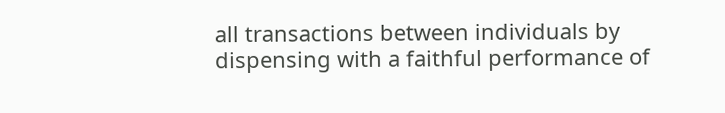all transactions between individuals by dispensing with a faithful performance of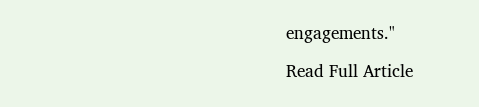engagements."

Read Full Article